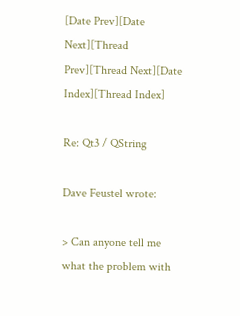[Date Prev][Date Next][Thread Prev][Thread Next][Date Index][Thread Index]

Re: Qt3 / QString

Dave Feustel wrote:

> Can anyone tell me what the problem with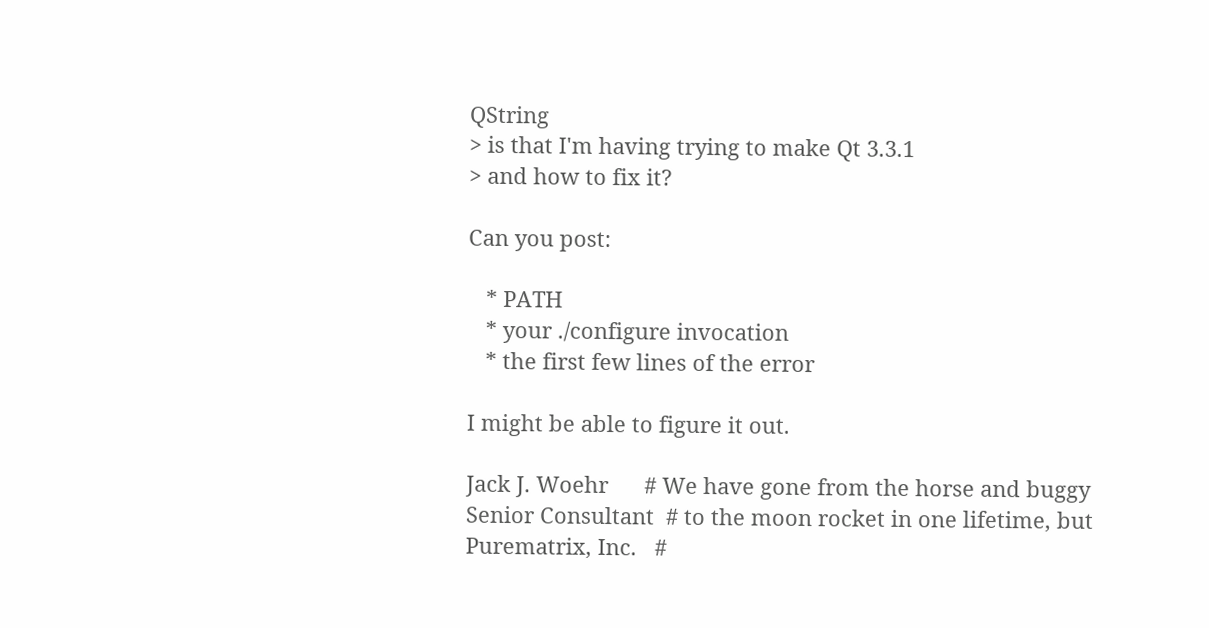QString
> is that I'm having trying to make Qt 3.3.1
> and how to fix it?

Can you post:

   * PATH
   * your ./configure invocation
   * the first few lines of the error

I might be able to figure it out.

Jack J. Woehr      # We have gone from the horse and buggy
Senior Consultant  # to the moon rocket in one lifetime, but
Purematrix, Inc.   #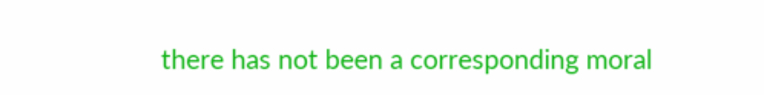there has not been a corresponding moral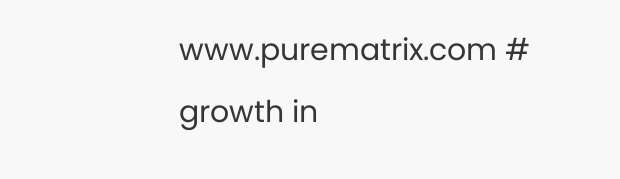www.purematrix.com # growth in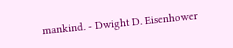mankind. - Dwight D. Eisenhower